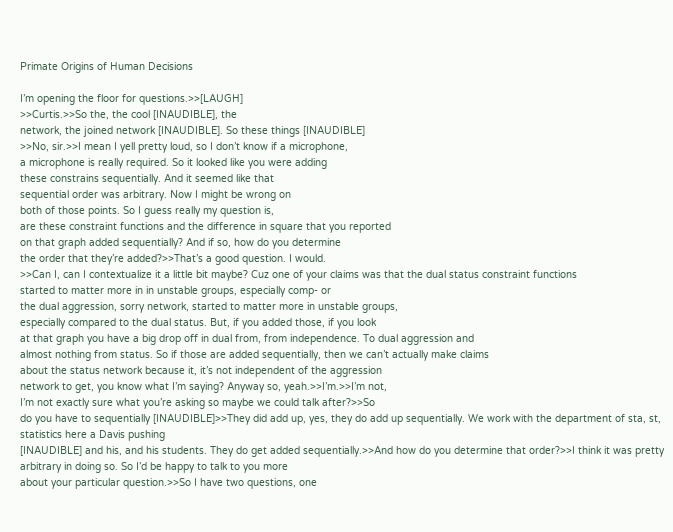Primate Origins of Human Decisions

I’m opening the floor for questions.>>[LAUGH]
>>Curtis.>>So the, the cool [INAUDIBLE], the
network, the joined network [INAUDIBLE]. So these things [INAUDIBLE]
>>No, sir.>>I mean I yell pretty loud, so I don’t know if a microphone,
a microphone is really required. So it looked like you were adding
these constrains sequentially. And it seemed like that
sequential order was arbitrary. Now I might be wrong on
both of those points. So I guess really my question is,
are these constraint functions and the difference in square that you reported
on that graph added sequentially? And if so, how do you determine
the order that they’re added?>>That’s a good question. I would.
>>Can I, can I contextualize it a little bit maybe? Cuz one of your claims was that the dual status constraint functions
started to matter more in in unstable groups, especially comp- or
the dual aggression, sorry network, started to matter more in unstable groups,
especially compared to the dual status. But, if you added those, if you look
at that graph you have a big drop off in dual from, from independence. To dual aggression and
almost nothing from status. So if those are added sequentially, then we can’t actually make claims
about the status network because it, it’s not independent of the aggression
network to get, you know what I’m saying? Anyway so, yeah.>>I’m.>>I’m not,
I’m not exactly sure what you’re asking so maybe we could talk after?>>So
do you have to sequentially [INAUDIBLE]>>They did add up, yes, they do add up sequentially. We work with the department of sta, st, statistics here a Davis pushing
[INAUDIBLE] and his, and his students. They do get added sequentially.>>And how do you determine that order?>>I think it was pretty
arbitrary in doing so. So I’d be happy to talk to you more
about your particular question.>>So I have two questions, one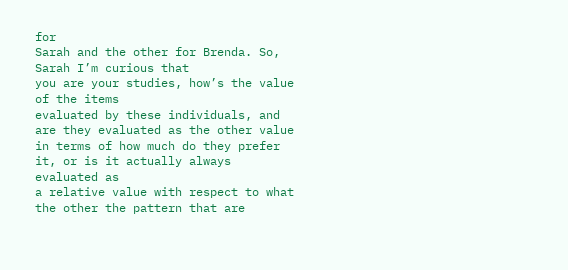for
Sarah and the other for Brenda. So, Sarah I’m curious that
you are your studies, how’s the value of the items
evaluated by these individuals, and are they evaluated as the other value
in terms of how much do they prefer it, or is it actually always evaluated as
a relative value with respect to what the other the pattern that are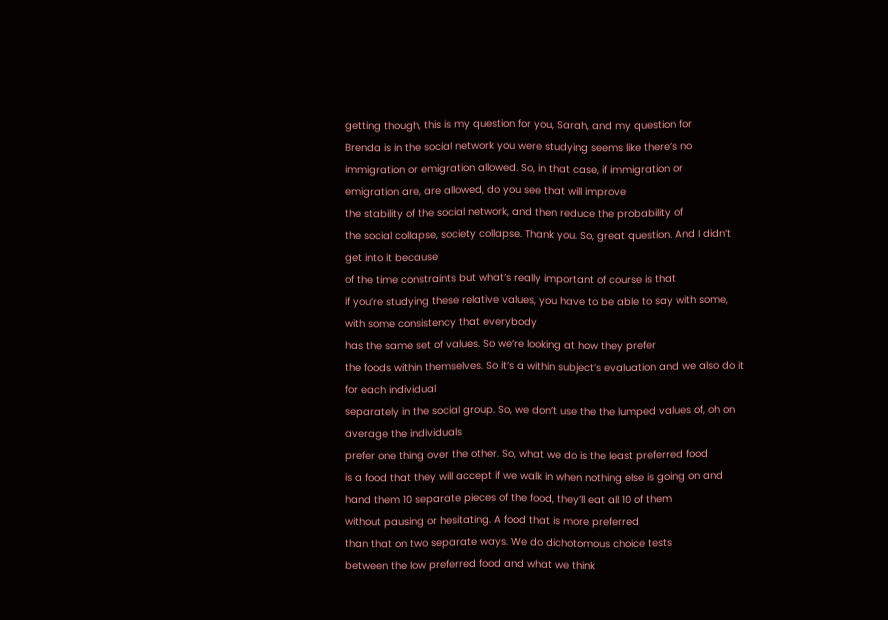getting though, this is my question for you, Sarah, and my question for
Brenda is in the social network you were studying seems like there’s no
immigration or emigration allowed. So, in that case, if immigration or
emigration are, are allowed, do you see that will improve
the stability of the social network, and then reduce the probability of
the social collapse, society collapse. Thank you. So, great question. And I didn’t get into it because
of the time constraints but what’s really important of course is that
if you’re studying these relative values, you have to be able to say with some, with some consistency that everybody
has the same set of values. So we’re looking at how they prefer
the foods within themselves. So it’s a within subject’s evaluation and we also do it for each individual
separately in the social group. So, we don’t use the the lumped values of, oh on average the individuals
prefer one thing over the other. So, what we do is the least preferred food
is a food that they will accept if we walk in when nothing else is going on and
hand them 10 separate pieces of the food, they’ll eat all 10 of them
without pausing or hesitating. A food that is more preferred
than that on two separate ways. We do dichotomous choice tests
between the low preferred food and what we think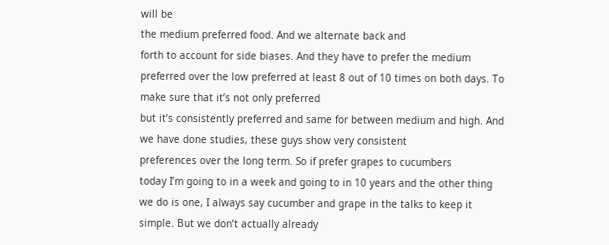will be
the medium preferred food. And we alternate back and
forth to account for side biases. And they have to prefer the medium
preferred over the low preferred at least 8 out of 10 times on both days. To make sure that it’s not only preferred
but it’s consistently preferred and same for between medium and high. And we have done studies, these guys show very consistent
preferences over the long term. So if prefer grapes to cucumbers
today I’m going to in a week and going to in 10 years and the other thing
we do is one, I always say cucumber and grape in the talks to keep it simple. But we don’t actually already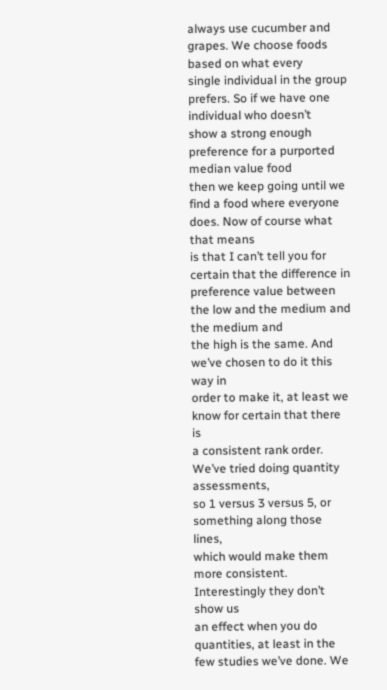always use cucumber and grapes. We choose foods based on what every
single individual in the group prefers. So if we have one individual who doesn’t
show a strong enough preference for a purported median value food
then we keep going until we find a food where everyone does. Now of course what that means
is that I can’t tell you for certain that the difference in
preference value between the low and the medium and the medium and
the high is the same. And we’ve chosen to do it this way in
order to make it, at least we know for certain that there is
a consistent rank order. We’ve tried doing quantity assessments,
so 1 versus 3 versus 5, or something along those lines,
which would make them more consistent. Interestingly they don’t show us
an effect when you do quantities, at least in the few studies we’ve done. We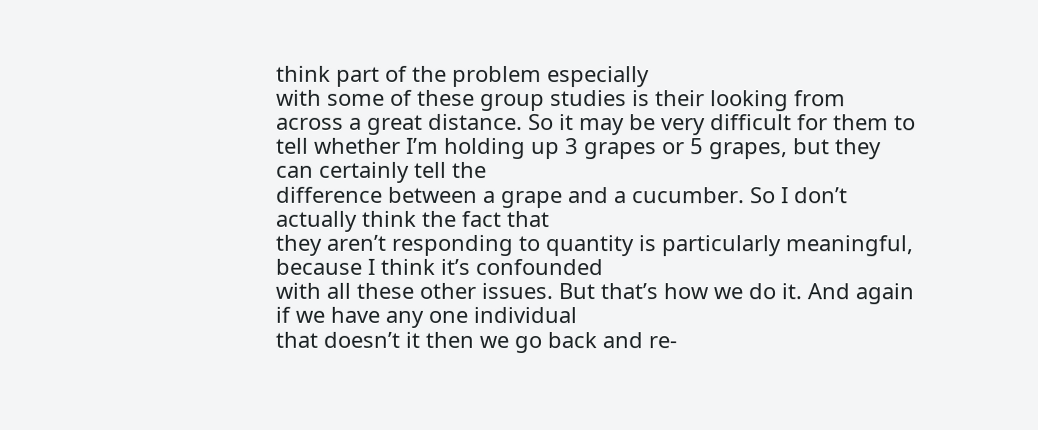think part of the problem especially
with some of these group studies is their looking from
across a great distance. So it may be very difficult for them to
tell whether I’m holding up 3 grapes or 5 grapes, but they can certainly tell the
difference between a grape and a cucumber. So I don’t actually think the fact that
they aren’t responding to quantity is particularly meaningful, because I think it’s confounded
with all these other issues. But that’s how we do it. And again if we have any one individual
that doesn’t it then we go back and re-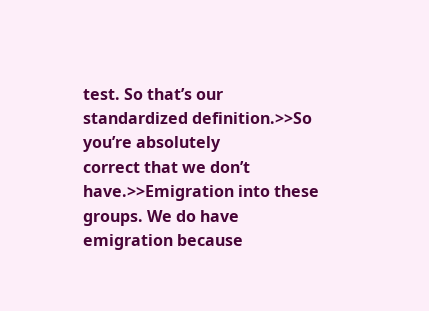test. So that’s our standardized definition.>>So you’re absolutely
correct that we don’t have.>>Emigration into these groups. We do have emigration because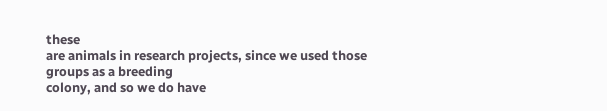these
are animals in research projects, since we used those groups as a breeding
colony, and so we do have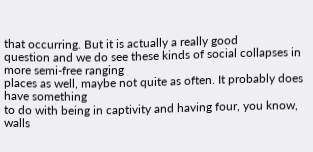that occurring. But it is actually a really good
question and we do see these kinds of social collapses in more semi-free ranging
places as well, maybe not quite as often. It probably does have something
to do with being in captivity and having four, you know, walls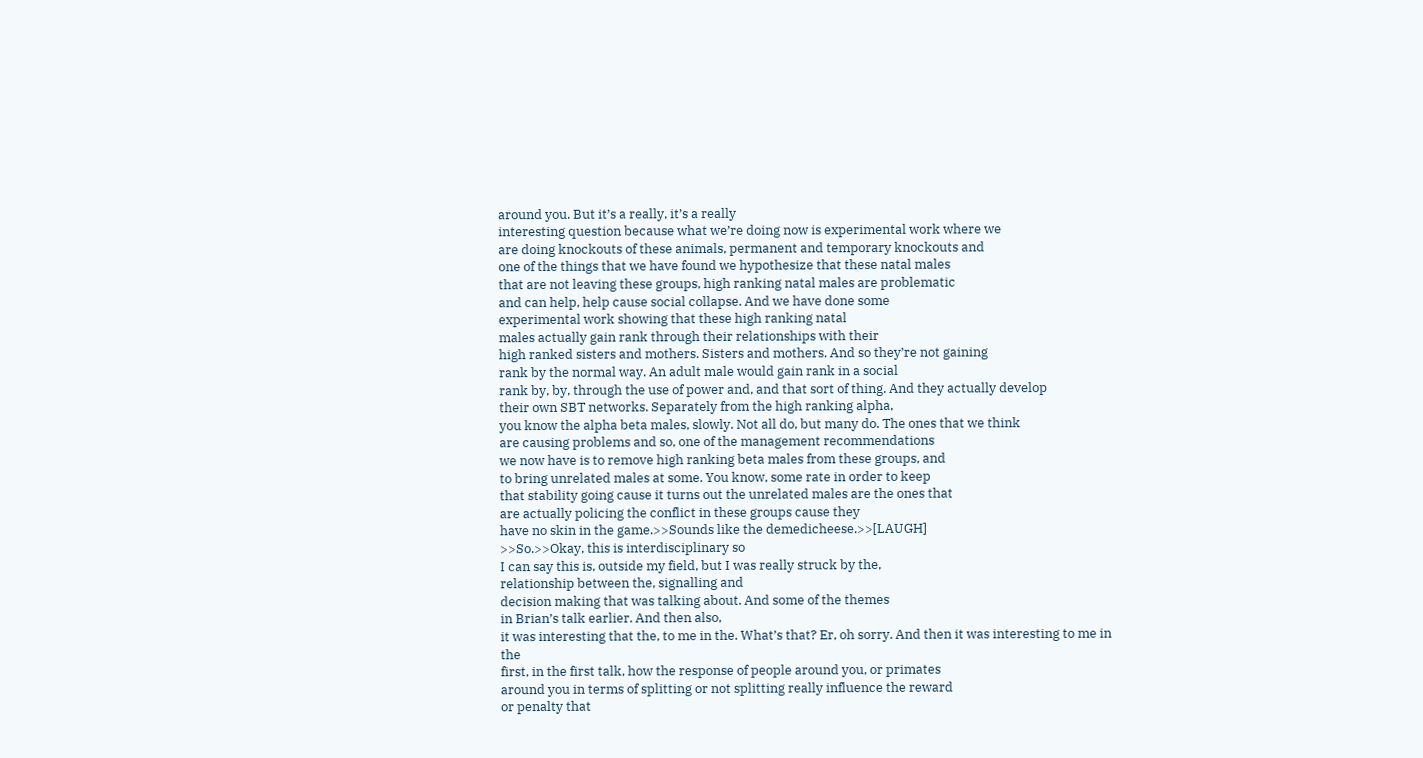around you. But it’s a really, it’s a really
interesting question because what we’re doing now is experimental work where we
are doing knockouts of these animals, permanent and temporary knockouts and
one of the things that we have found we hypothesize that these natal males
that are not leaving these groups, high ranking natal males are problematic
and can help, help cause social collapse. And we have done some
experimental work showing that these high ranking natal
males actually gain rank through their relationships with their
high ranked sisters and mothers. Sisters and mothers. And so they’re not gaining
rank by the normal way. An adult male would gain rank in a social
rank by, by, through the use of power and, and that sort of thing. And they actually develop
their own SBT networks. Separately from the high ranking alpha,
you know the alpha beta males, slowly. Not all do, but many do. The ones that we think
are causing problems and so, one of the management recommendations
we now have is to remove high ranking beta males from these groups, and
to bring unrelated males at some. You know, some rate in order to keep
that stability going cause it turns out the unrelated males are the ones that
are actually policing the conflict in these groups cause they
have no skin in the game.>>Sounds like the demedicheese.>>[LAUGH]
>>So.>>Okay, this is interdisciplinary so
I can say this is, outside my field, but I was really struck by the,
relationship between the, signalling and
decision making that was talking about. And some of the themes
in Brian’s talk earlier. And then also,
it was interesting that the, to me in the. What’s that? Er, oh sorry. And then it was interesting to me in the
first, in the first talk, how the response of people around you, or primates
around you in terms of splitting or not splitting really influence the reward
or penalty that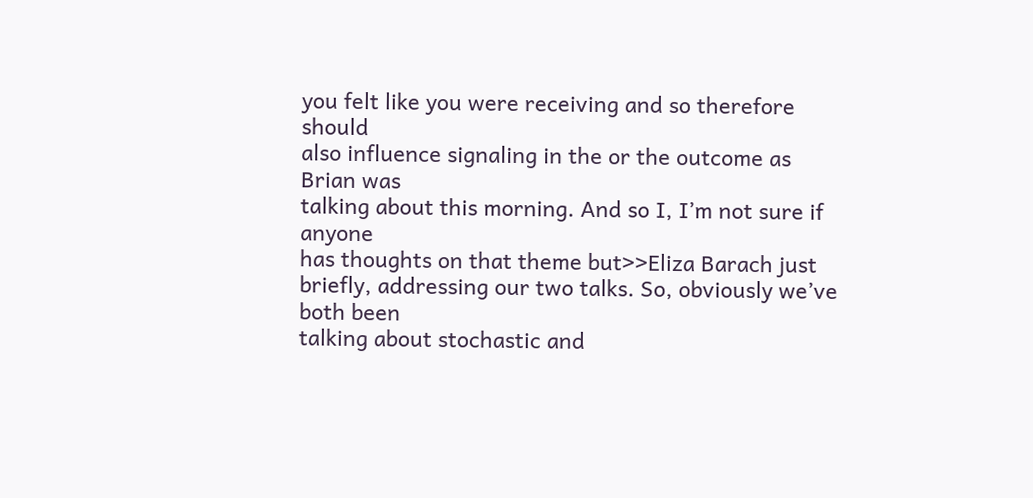you felt like you were receiving and so therefore should
also influence signaling in the or the outcome as Brian was
talking about this morning. And so I, I’m not sure if anyone
has thoughts on that theme but>>Eliza Barach just briefly, addressing our two talks. So, obviously we’ve both been
talking about stochastic and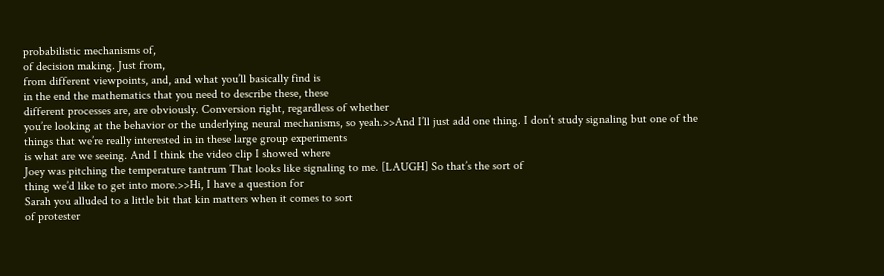probabilistic mechanisms of,
of decision making. Just from,
from different viewpoints, and, and what you’ll basically find is
in the end the mathematics that you need to describe these, these
different processes are, are obviously. Conversion right, regardless of whether
you’re looking at the behavior or the underlying neural mechanisms, so yeah.>>And I’ll just add one thing. I don’t study signaling but one of the
things that we’re really interested in in these large group experiments
is what are we seeing. And I think the video clip I showed where
Joey was pitching the temperature tantrum That looks like signaling to me. [LAUGH] So that’s the sort of
thing we’d like to get into more.>>Hi, I have a question for
Sarah you alluded to a little bit that kin matters when it comes to sort
of protester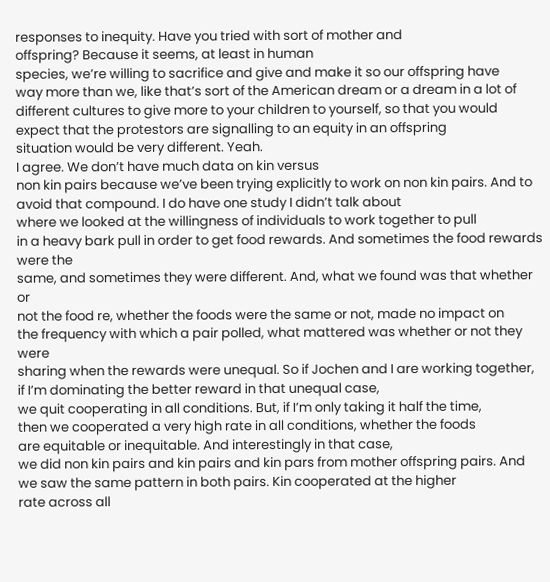responses to inequity. Have you tried with sort of mother and
offspring? Because it seems, at least in human
species, we’re willing to sacrifice and give and make it so our offspring have
way more than we, like that’s sort of the American dream or a dream in a lot of
different cultures to give more to your children to yourself, so that you would
expect that the protestors are signalling to an equity in an offspring
situation would be very different. Yeah.
I agree. We don’t have much data on kin versus
non kin pairs because we’ve been trying explicitly to work on non kin pairs. And to avoid that compound. I do have one study I didn’t talk about
where we looked at the willingness of individuals to work together to pull
in a heavy bark pull in order to get food rewards. And sometimes the food rewards were the
same, and sometimes they were different. And, what we found was that whether or
not the food re, whether the foods were the same or not, made no impact on
the frequency with which a pair polled, what mattered was whether or not they were
sharing when the rewards were unequal. So if Jochen and I are working together,
if I’m dominating the better reward in that unequal case,
we quit cooperating in all conditions. But, if I’m only taking it half the time,
then we cooperated a very high rate in all conditions, whether the foods
are equitable or inequitable. And interestingly in that case,
we did non kin pairs and kin pairs and kin pars from mother offspring pairs. And we saw the same pattern in both pairs. Kin cooperated at the higher
rate across all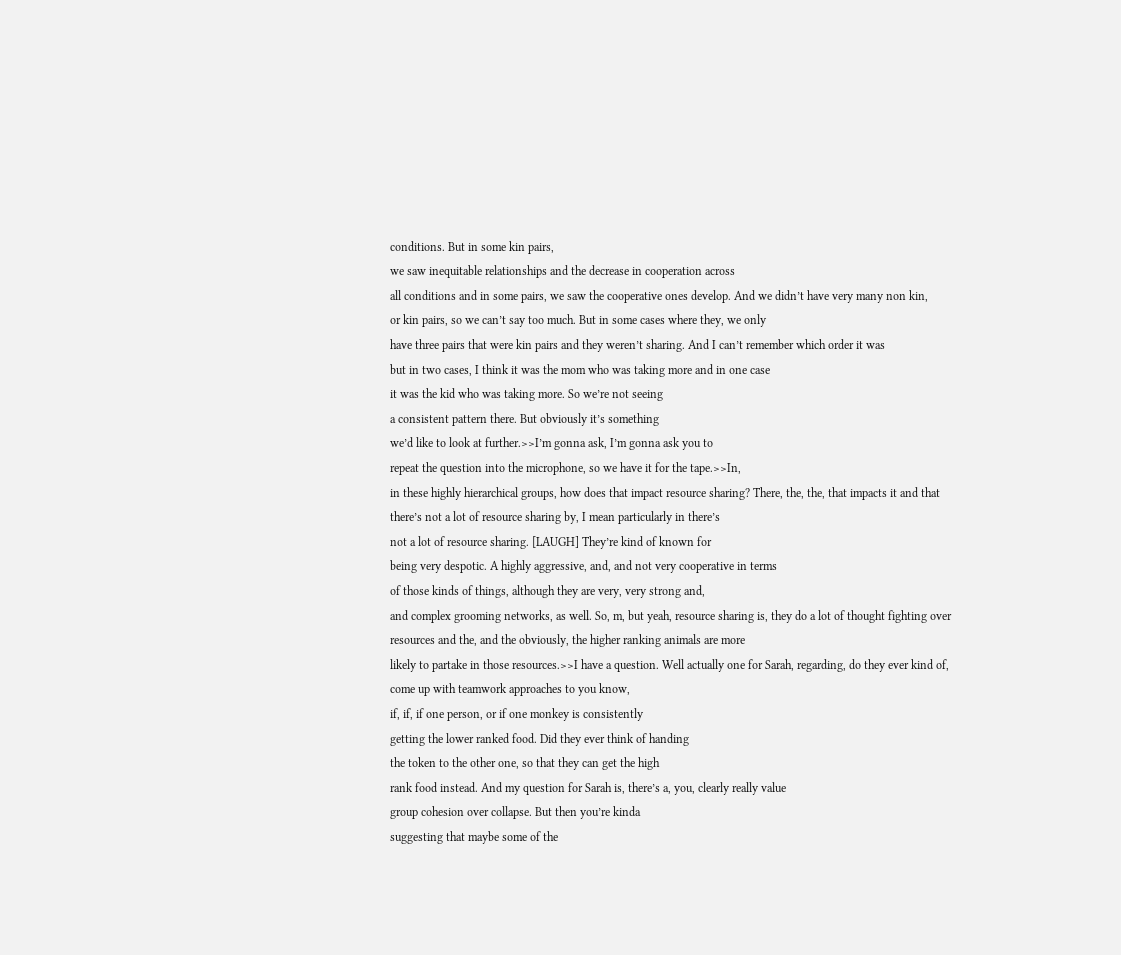conditions. But in some kin pairs,
we saw inequitable relationships and the decrease in cooperation across
all conditions and in some pairs, we saw the cooperative ones develop. And we didn’t have very many non kin,
or kin pairs, so we can’t say too much. But in some cases where they, we only
have three pairs that were kin pairs and they weren’t sharing. And I can’t remember which order it was
but in two cases, I think it was the mom who was taking more and in one case
it was the kid who was taking more. So we’re not seeing
a consistent pattern there. But obviously it’s something
we’d like to look at further.>>I’m gonna ask, I’m gonna ask you to
repeat the question into the microphone, so we have it for the tape.>>In,
in these highly hierarchical groups, how does that impact resource sharing? There, the, the, that impacts it and that
there’s not a lot of resource sharing by, I mean particularly in there’s
not a lot of resource sharing. [LAUGH] They’re kind of known for
being very despotic. A highly aggressive, and, and not very cooperative in terms
of those kinds of things, although they are very, very strong and,
and complex grooming networks, as well. So, m, but yeah, resource sharing is, they do a lot of thought fighting over
resources and the, and the obviously, the higher ranking animals are more
likely to partake in those resources.>>I have a question. Well actually one for Sarah, regarding, do they ever kind of,
come up with teamwork approaches to you know,
if, if, if one person, or if one monkey is consistently
getting the lower ranked food. Did they ever think of handing
the token to the other one, so that they can get the high
rank food instead. And my question for Sarah is, there’s a, you, clearly really value
group cohesion over collapse. But then you’re kinda
suggesting that maybe some of the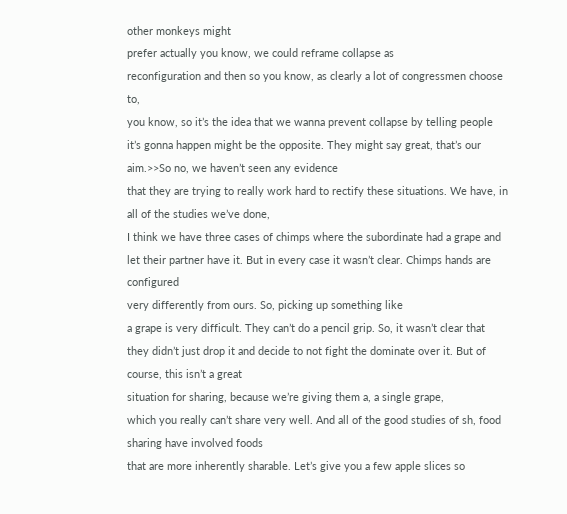other monkeys might
prefer actually you know, we could reframe collapse as
reconfiguration and then so you know, as clearly a lot of congressmen choose to,
you know, so it’s the idea that we wanna prevent collapse by telling people
it’s gonna happen might be the opposite. They might say great, that’s our aim.>>So no, we haven’t seen any evidence
that they are trying to really work hard to rectify these situations. We have, in all of the studies we’ve done,
I think we have three cases of chimps where the subordinate had a grape and
let their partner have it. But in every case it wasn’t clear. Chimps hands are configured
very differently from ours. So, picking up something like
a grape is very difficult. They can’t do a pencil grip. So, it wasn’t clear that
they didn’t just drop it and decide to not fight the dominate over it. But of course, this isn’t a great
situation for sharing, because we’re giving them a, a single grape,
which you really can’t share very well. And all of the good studies of sh, food sharing have involved foods
that are more inherently sharable. Let’s give you a few apple slices so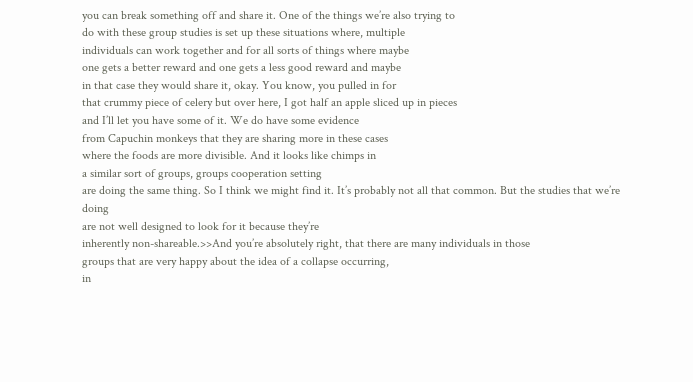you can break something off and share it. One of the things we’re also trying to
do with these group studies is set up these situations where, multiple
individuals can work together and for all sorts of things where maybe
one gets a better reward and one gets a less good reward and maybe
in that case they would share it, okay. You know, you pulled in for
that crummy piece of celery but over here, I got half an apple sliced up in pieces
and I’ll let you have some of it. We do have some evidence
from Capuchin monkeys that they are sharing more in these cases
where the foods are more divisible. And it looks like chimps in
a similar sort of groups, groups cooperation setting
are doing the same thing. So I think we might find it. It’s probably not all that common. But the studies that we’re doing
are not well designed to look for it because they’re
inherently non-shareable.>>And you’re absolutely right, that there are many individuals in those
groups that are very happy about the idea of a collapse occurring,
in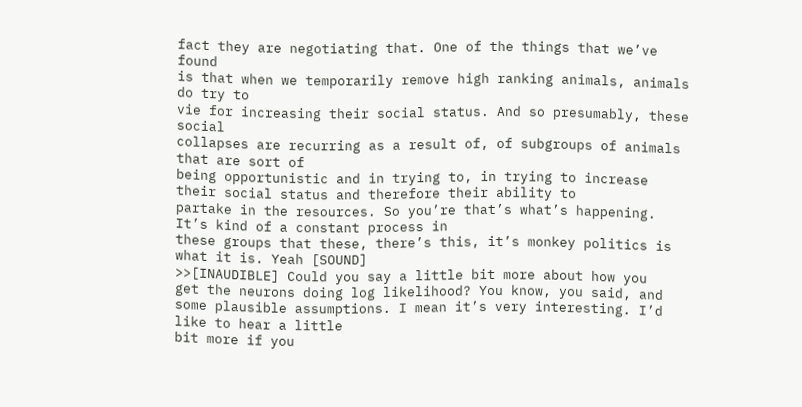fact they are negotiating that. One of the things that we’ve found
is that when we temporarily remove high ranking animals, animals do try to
vie for increasing their social status. And so presumably, these social
collapses are recurring as a result of, of subgroups of animals that are sort of
being opportunistic and in trying to, in trying to increase
their social status and therefore their ability to
partake in the resources. So you’re that’s what’s happening. It’s kind of a constant process in
these groups that these, there’s this, it’s monkey politics is what it is. Yeah [SOUND]
>>[INAUDIBLE] Could you say a little bit more about how you
get the neurons doing log likelihood? You know, you said, and
some plausible assumptions. I mean it’s very interesting. I’d like to hear a little
bit more if you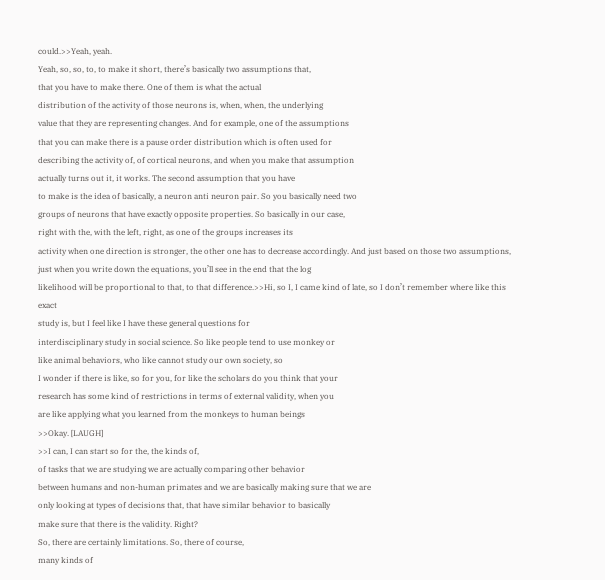could.>>Yeah, yeah.
Yeah, so, so, to, to make it short, there’s basically two assumptions that,
that you have to make there. One of them is what the actual
distribution of the activity of those neurons is, when, when, the underlying
value that they are representing changes. And for example, one of the assumptions
that you can make there is a pause order distribution which is often used for
describing the activity of, of cortical neurons, and when you make that assumption
actually turns out it, it works. The second assumption that you have
to make is the idea of basically, a neuron anti neuron pair. So you basically need two
groups of neurons that have exactly opposite properties. So basically in our case,
right with the, with the left, right, as one of the groups increases its
activity when one direction is stronger, the other one has to decrease accordingly. And just based on those two assumptions,
just when you write down the equations, you’ll see in the end that the log
likelihood will be proportional to that, to that difference.>>Hi, so I, I came kind of late, so I don’t remember where like this exact
study is, but I feel like I have these general questions for
interdisciplinary study in social science. So like people tend to use monkey or
like animal behaviors, who like cannot study our own society, so
I wonder if there is like, so for you, for like the scholars do you think that your
research has some kind of restrictions in terms of external validity, when you
are like applying what you learned from the monkeys to human beings
>>Okay. [LAUGH]
>>I can, I can start so for the, the kinds of,
of tasks that we are studying we are actually comparing other behavior
between humans and non-human primates and we are basically making sure that we are
only looking at types of decisions that, that have similar behavior to basically
make sure that there is the validity. Right?
So, there are certainly limitations. So, there of course,
many kinds of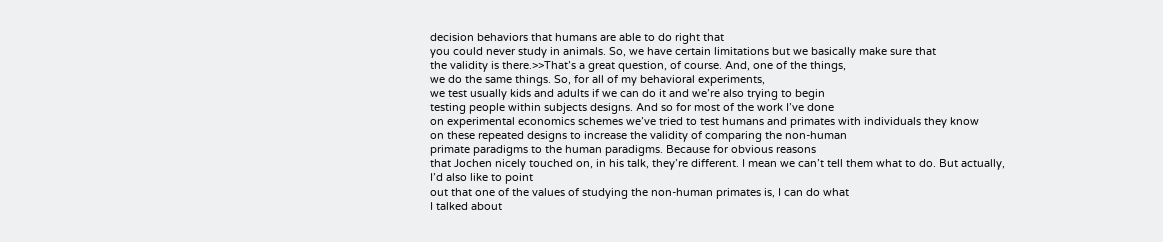decision behaviors that humans are able to do right that
you could never study in animals. So, we have certain limitations but we basically make sure that
the validity is there.>>That’s a great question, of course. And, one of the things,
we do the same things. So, for all of my behavioral experiments,
we test usually kids and adults if we can do it and we’re also trying to begin
testing people within subjects designs. And so for most of the work I’ve done
on experimental economics schemes we’ve tried to test humans and primates with individuals they know
on these repeated designs to increase the validity of comparing the non-human
primate paradigms to the human paradigms. Because for obvious reasons
that Jochen nicely touched on, in his talk, they’re different. I mean we can’t tell them what to do. But actually, I’d also like to point
out that one of the values of studying the non-human primates is, I can do what
I talked about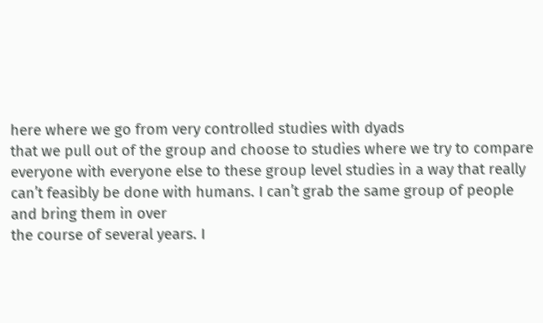here where we go from very controlled studies with dyads
that we pull out of the group and choose to studies where we try to compare
everyone with everyone else to these group level studies in a way that really
can’t feasibly be done with humans. I can’t grab the same group of people and bring them in over
the course of several years. I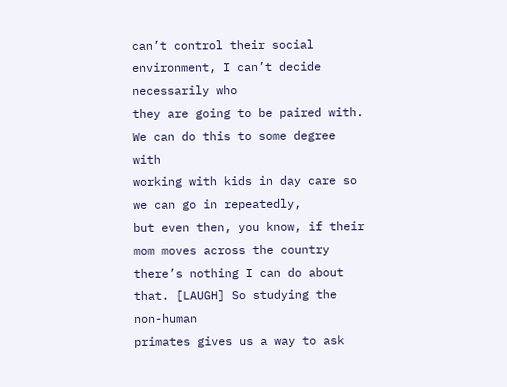can’t control their social environment, I can’t decide necessarily who
they are going to be paired with. We can do this to some degree with
working with kids in day care so we can go in repeatedly,
but even then, you know, if their mom moves across the country
there’s nothing I can do about that. [LAUGH] So studying the non-human
primates gives us a way to ask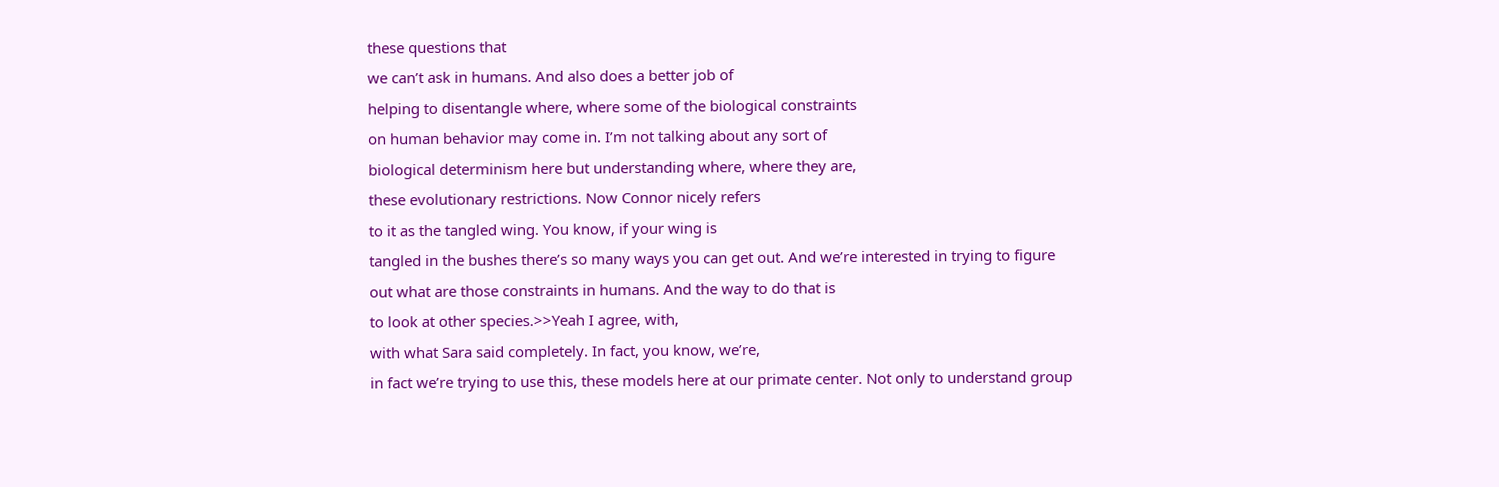these questions that
we can’t ask in humans. And also does a better job of
helping to disentangle where, where some of the biological constraints
on human behavior may come in. I’m not talking about any sort of
biological determinism here but understanding where, where they are,
these evolutionary restrictions. Now Connor nicely refers
to it as the tangled wing. You know, if your wing is
tangled in the bushes there’s so many ways you can get out. And we’re interested in trying to figure
out what are those constraints in humans. And the way to do that is
to look at other species.>>Yeah I agree, with,
with what Sara said completely. In fact, you know, we’re,
in fact we’re trying to use this, these models here at our primate center. Not only to understand group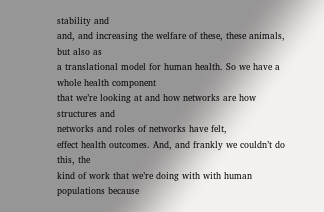stability and
and, and increasing the welfare of these, these animals, but also as
a translational model for human health. So we have a whole health component
that we’re looking at and how networks are how structures and
networks and roles of networks have felt,
effect health outcomes. And, and frankly we couldn’t do this, the
kind of work that we’re doing with with human populations because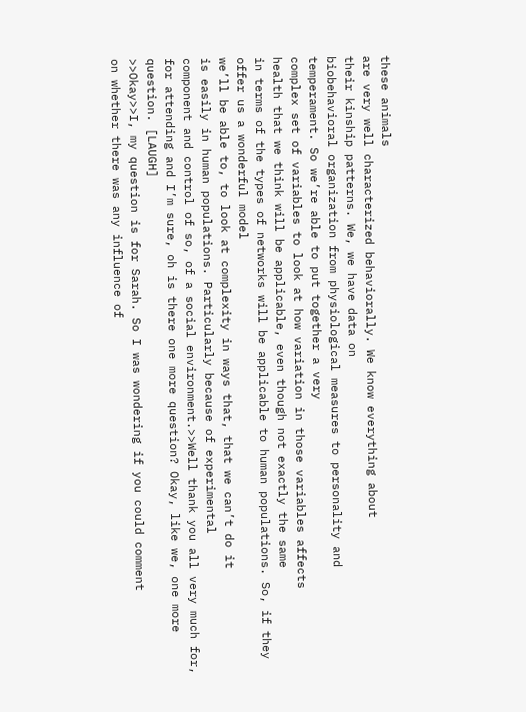these animals
are very well characterized behaviorally. We know everything about
their kinship patterns. We, we have data on
biobehavioral organization from physiological measures to personality and
temperament. So we’re able to put together a very
complex set of variables to look at how variation in those variables affects
health that we think will be applicable, even though not exactly the same
in terms of the types of networks will be applicable to human populations. So, if they offer us a wonderful model
we’ll be able to, to look at complexity in ways that, that we can’t do it
is easily in human populations. Particularly because of experimental
component and control of so, of a social environment.>>Well thank you all very much for,
for attending and I’m sure, oh is there one more question? Okay, like we, one more question. [LAUGH]
>>Okay>>I, my question is for Sarah. So I was wondering if you could comment
on whether there was any influence of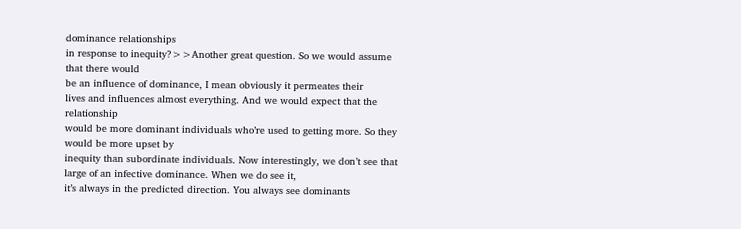dominance relationships
in response to inequity?>>Another great question. So we would assume that there would
be an influence of dominance, I mean obviously it permeates their
lives and influences almost everything. And we would expect that the relationship
would be more dominant individuals who’re used to getting more. So they would be more upset by
inequity than subordinate individuals. Now interestingly, we don’t see that
large of an infective dominance. When we do see it,
it’s always in the predicted direction. You always see dominants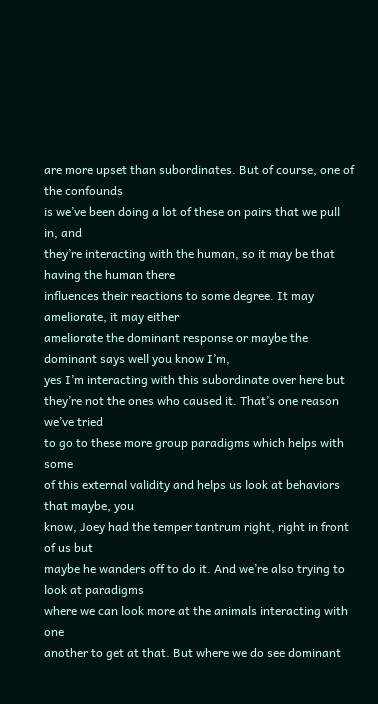are more upset than subordinates. But of course, one of the confounds
is we’ve been doing a lot of these on pairs that we pull in, and
they’re interacting with the human, so it may be that having the human there
influences their reactions to some degree. It may ameliorate, it may either
ameliorate the dominant response or maybe the dominant says well you know I’m,
yes I’m interacting with this subordinate over here but
they’re not the ones who caused it. That’s one reason we’ve tried
to go to these more group paradigms which helps with some
of this external validity and helps us look at behaviors that maybe, you
know, Joey had the temper tantrum right, right in front of us but
maybe he wanders off to do it. And we’re also trying to look at paradigms
where we can look more at the animals interacting with one
another to get at that. But where we do see dominant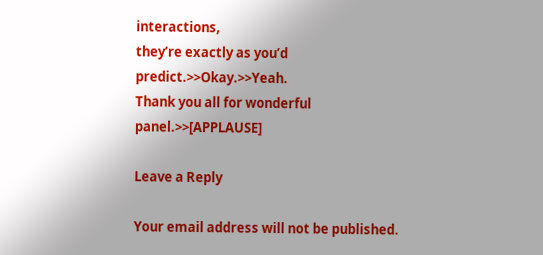interactions,
they’re exactly as you’d predict.>>Okay.>>Yeah.
Thank you all for wonderful panel.>>[APPLAUSE]

Leave a Reply

Your email address will not be published.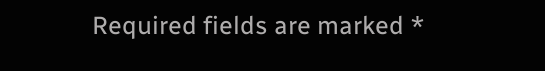Required fields are marked *